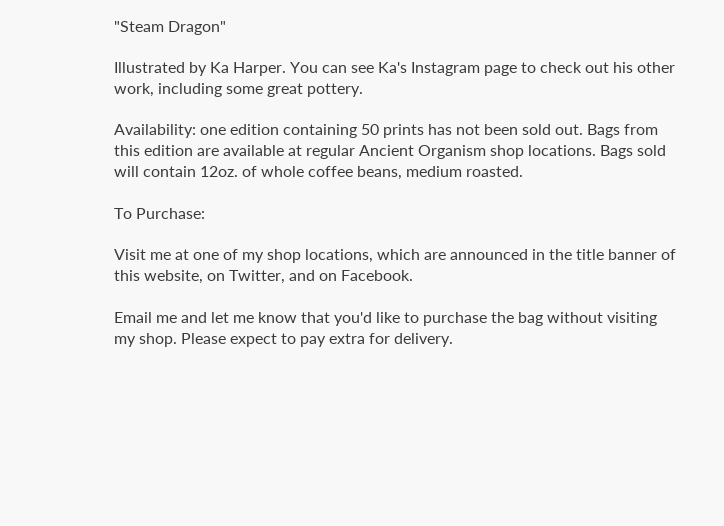"Steam Dragon"

Illustrated by Ka Harper. You can see Ka's Instagram page to check out his other work, including some great pottery.

Availability: one edition containing 50 prints has not been sold out. Bags from this edition are available at regular Ancient Organism shop locations. Bags sold will contain 12oz. of whole coffee beans, medium roasted.

To Purchase:

Visit me at one of my shop locations, which are announced in the title banner of this website, on Twitter, and on Facebook.

Email me and let me know that you'd like to purchase the bag without visiting my shop. Please expect to pay extra for delivery.